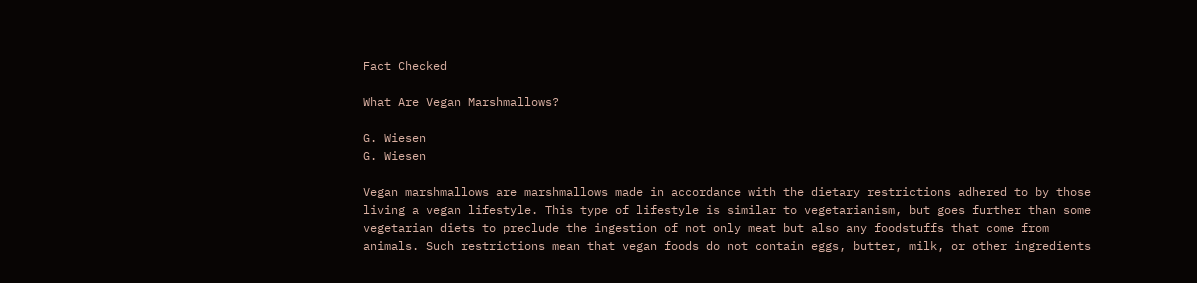Fact Checked

What Are Vegan Marshmallows?

G. Wiesen
G. Wiesen

Vegan marshmallows are marshmallows made in accordance with the dietary restrictions adhered to by those living a vegan lifestyle. This type of lifestyle is similar to vegetarianism, but goes further than some vegetarian diets to preclude the ingestion of not only meat but also any foodstuffs that come from animals. Such restrictions mean that vegan foods do not contain eggs, butter, milk, or other ingredients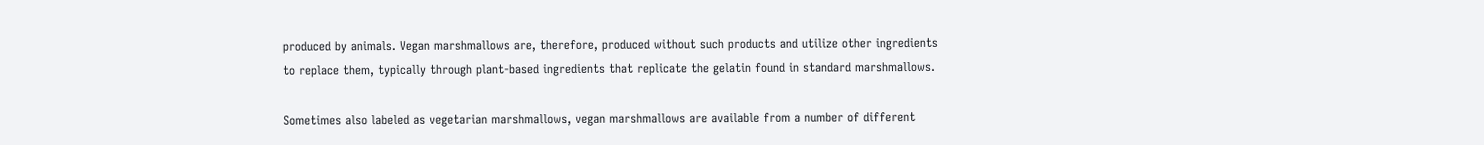produced by animals. Vegan marshmallows are, therefore, produced without such products and utilize other ingredients to replace them, typically through plant-based ingredients that replicate the gelatin found in standard marshmallows.

Sometimes also labeled as vegetarian marshmallows, vegan marshmallows are available from a number of different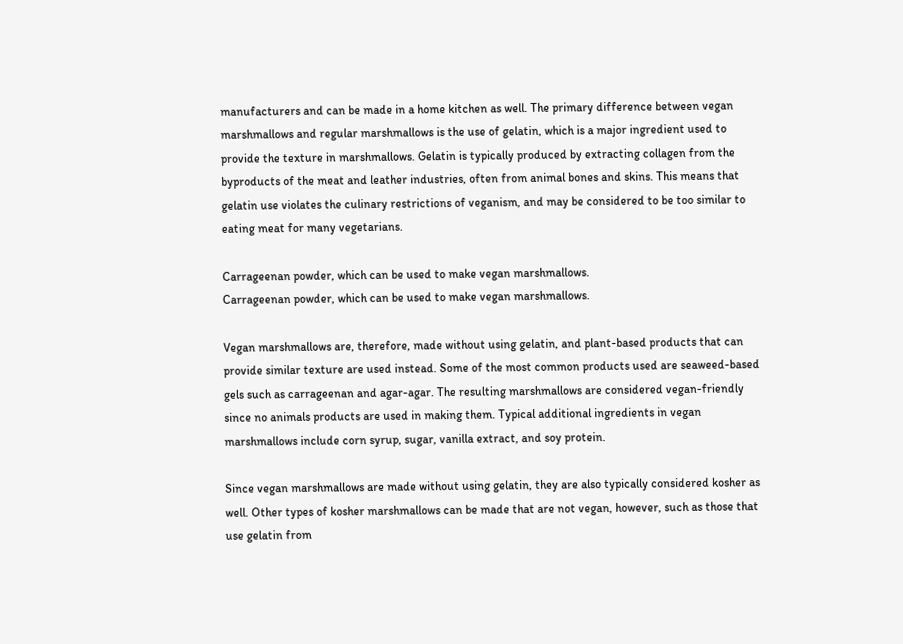manufacturers and can be made in a home kitchen as well. The primary difference between vegan marshmallows and regular marshmallows is the use of gelatin, which is a major ingredient used to provide the texture in marshmallows. Gelatin is typically produced by extracting collagen from the byproducts of the meat and leather industries, often from animal bones and skins. This means that gelatin use violates the culinary restrictions of veganism, and may be considered to be too similar to eating meat for many vegetarians.

Carrageenan powder, which can be used to make vegan marshmallows.
Carrageenan powder, which can be used to make vegan marshmallows.

Vegan marshmallows are, therefore, made without using gelatin, and plant-based products that can provide similar texture are used instead. Some of the most common products used are seaweed-based gels such as carrageenan and agar-agar. The resulting marshmallows are considered vegan-friendly since no animals products are used in making them. Typical additional ingredients in vegan marshmallows include corn syrup, sugar, vanilla extract, and soy protein.

Since vegan marshmallows are made without using gelatin, they are also typically considered kosher as well. Other types of kosher marshmallows can be made that are not vegan, however, such as those that use gelatin from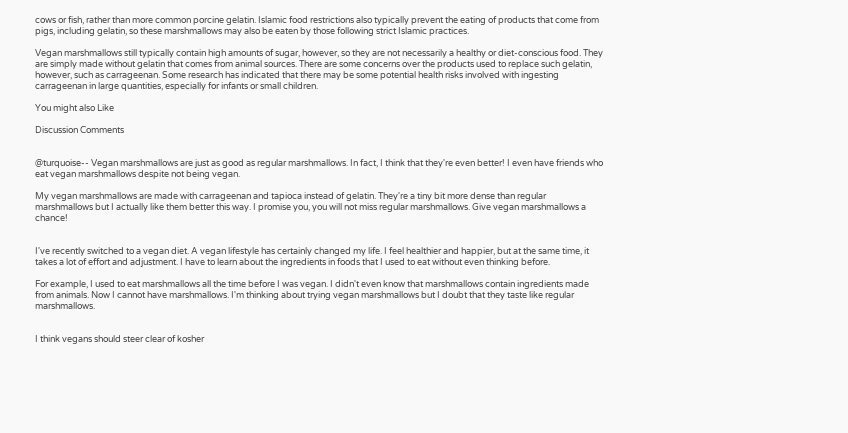cows or fish, rather than more common porcine gelatin. Islamic food restrictions also typically prevent the eating of products that come from pigs, including gelatin, so these marshmallows may also be eaten by those following strict Islamic practices.

Vegan marshmallows still typically contain high amounts of sugar, however, so they are not necessarily a healthy or diet-conscious food. They are simply made without gelatin that comes from animal sources. There are some concerns over the products used to replace such gelatin, however, such as carrageenan. Some research has indicated that there may be some potential health risks involved with ingesting carrageenan in large quantities, especially for infants or small children.

You might also Like

Discussion Comments


@turquoise-- Vegan marshmallows are just as good as regular marshmallows. In fact, I think that they're even better! I even have friends who eat vegan marshmallows despite not being vegan.

My vegan marshmallows are made with carrageenan and tapioca instead of gelatin. They're a tiny bit more dense than regular marshmallows but I actually like them better this way. I promise you, you will not miss regular marshmallows. Give vegan marshmallows a chance!


I've recently switched to a vegan diet. A vegan lifestyle has certainly changed my life. I feel healthier and happier, but at the same time, it takes a lot of effort and adjustment. I have to learn about the ingredients in foods that I used to eat without even thinking before.

For example, I used to eat marshmallows all the time before I was vegan. I didn't even know that marshmallows contain ingredients made from animals. Now I cannot have marshmallows. I'm thinking about trying vegan marshmallows but I doubt that they taste like regular marshmallows.


I think vegans should steer clear of kosher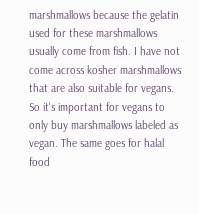marshmallows because the gelatin used for these marshmallows usually come from fish. I have not come across kosher marshmallows that are also suitable for vegans. So it's important for vegans to only buy marshmallows labeled as vegan. The same goes for halal food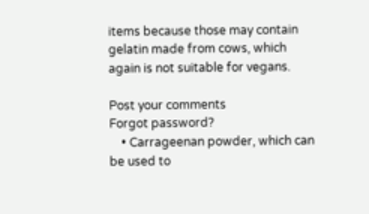items because those may contain gelatin made from cows, which again is not suitable for vegans.

Post your comments
Forgot password?
    • Carrageenan powder, which can be used to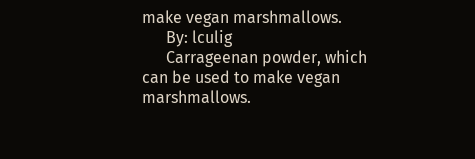make vegan marshmallows.
      By: lculig
      Carrageenan powder, which can be used to make vegan marshmallows.